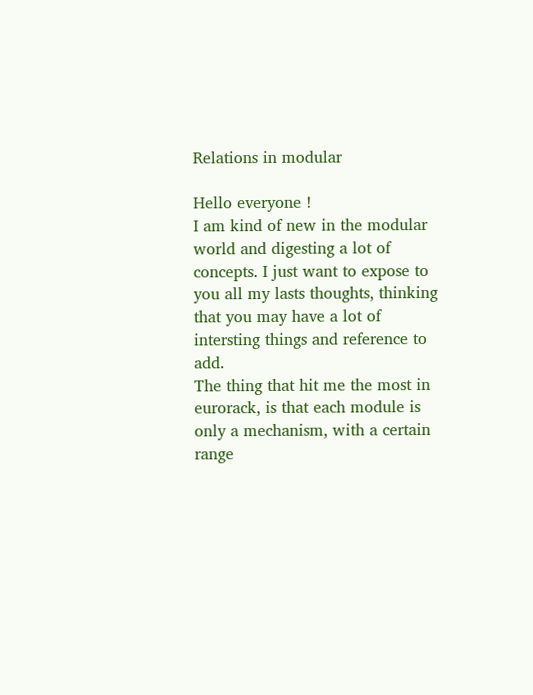Relations in modular

Hello everyone !
I am kind of new in the modular world and digesting a lot of concepts. I just want to expose to you all my lasts thoughts, thinking that you may have a lot of intersting things and reference to add.
The thing that hit me the most in eurorack, is that each module is only a mechanism, with a certain range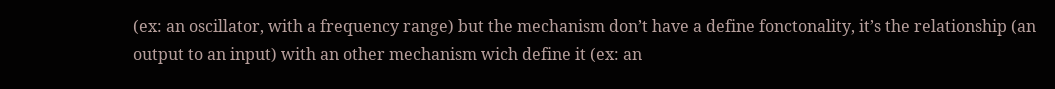(ex: an oscillator, with a frequency range) but the mechanism don’t have a define fonctonality, it’s the relationship (an output to an input) with an other mechanism wich define it (ex: an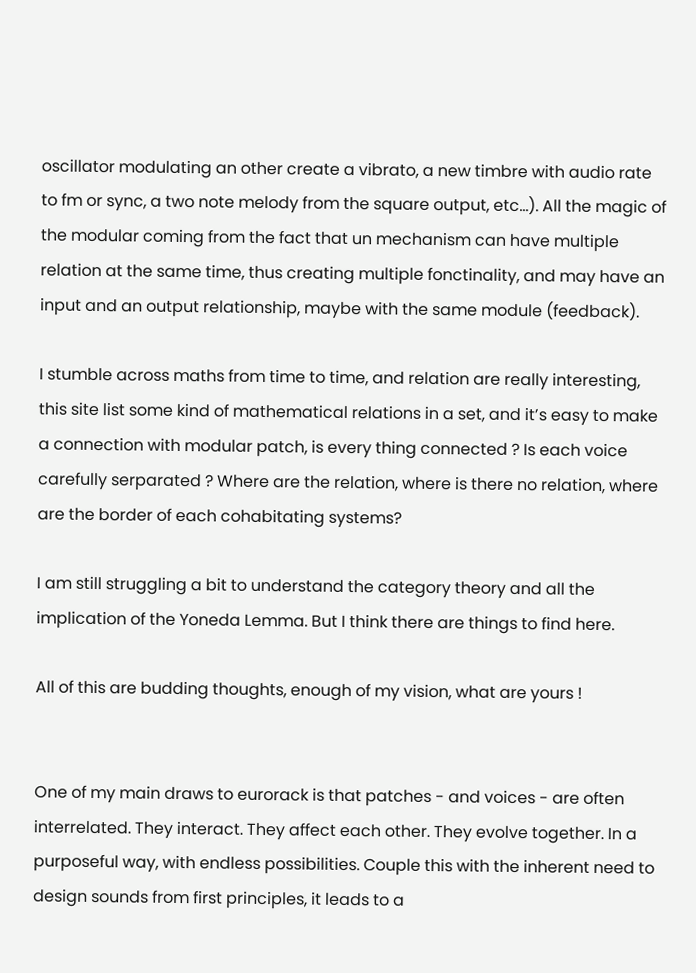oscillator modulating an other create a vibrato, a new timbre with audio rate to fm or sync, a two note melody from the square output, etc…). All the magic of the modular coming from the fact that un mechanism can have multiple relation at the same time, thus creating multiple fonctinality, and may have an input and an output relationship, maybe with the same module (feedback).

I stumble across maths from time to time, and relation are really interesting, this site list some kind of mathematical relations in a set, and it’s easy to make a connection with modular patch, is every thing connected ? Is each voice carefully serparated ? Where are the relation, where is there no relation, where are the border of each cohabitating systems?

I am still struggling a bit to understand the category theory and all the implication of the Yoneda Lemma. But I think there are things to find here.

All of this are budding thoughts, enough of my vision, what are yours !


One of my main draws to eurorack is that patches - and voices - are often interrelated. They interact. They affect each other. They evolve together. In a purposeful way, with endless possibilities. Couple this with the inherent need to design sounds from first principles, it leads to a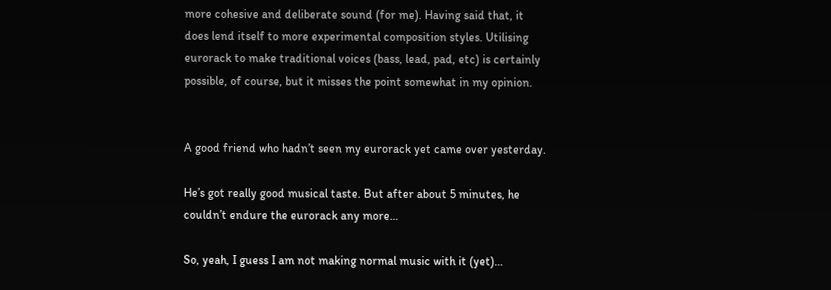more cohesive and deliberate sound (for me). Having said that, it does lend itself to more experimental composition styles. Utilising eurorack to make traditional voices (bass, lead, pad, etc) is certainly possible, of course, but it misses the point somewhat in my opinion.


A good friend who hadn’t seen my eurorack yet came over yesterday.

He’s got really good musical taste. But after about 5 minutes, he couldn’t endure the eurorack any more…

So, yeah, I guess I am not making normal music with it (yet)…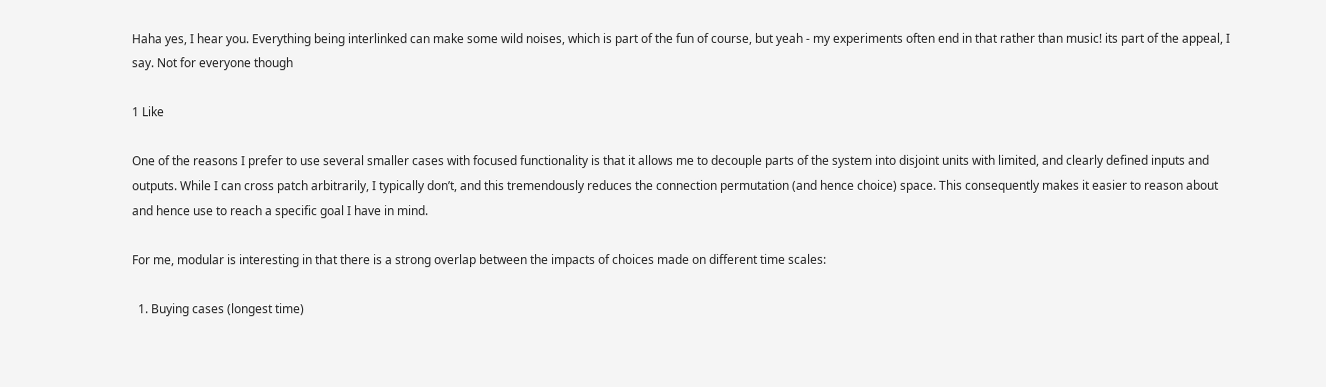Haha yes, I hear you. Everything being interlinked can make some wild noises, which is part of the fun of course, but yeah - my experiments often end in that rather than music! its part of the appeal, I say. Not for everyone though

1 Like

One of the reasons I prefer to use several smaller cases with focused functionality is that it allows me to decouple parts of the system into disjoint units with limited, and clearly defined inputs and outputs. While I can cross patch arbitrarily, I typically don’t, and this tremendously reduces the connection permutation (and hence choice) space. This consequently makes it easier to reason about and hence use to reach a specific goal I have in mind.

For me, modular is interesting in that there is a strong overlap between the impacts of choices made on different time scales:

  1. Buying cases (longest time)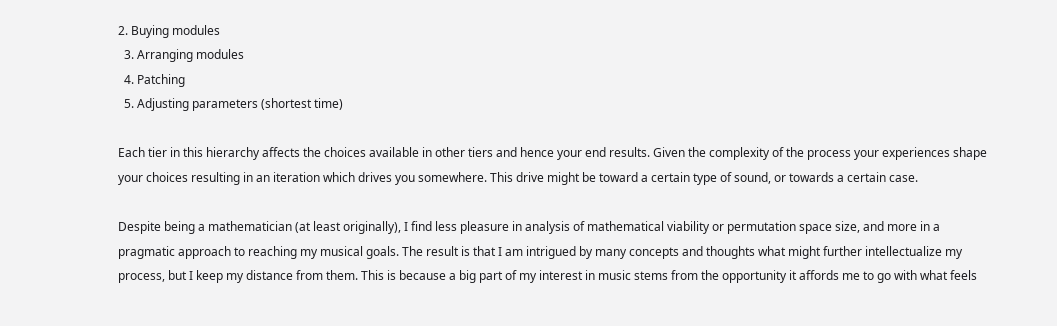2. Buying modules
  3. Arranging modules
  4. Patching
  5. Adjusting parameters (shortest time)

Each tier in this hierarchy affects the choices available in other tiers and hence your end results. Given the complexity of the process your experiences shape your choices resulting in an iteration which drives you somewhere. This drive might be toward a certain type of sound, or towards a certain case.

Despite being a mathematician (at least originally), I find less pleasure in analysis of mathematical viability or permutation space size, and more in a pragmatic approach to reaching my musical goals. The result is that I am intrigued by many concepts and thoughts what might further intellectualize my process, but I keep my distance from them. This is because a big part of my interest in music stems from the opportunity it affords me to go with what feels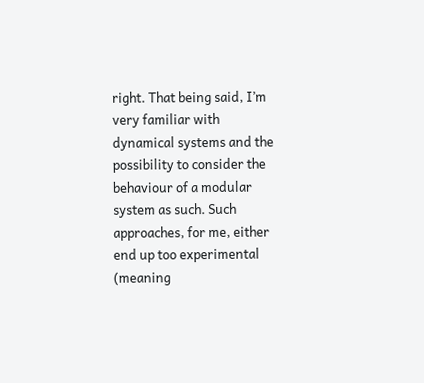right. That being said, I’m very familiar with dynamical systems and the possibility to consider the behaviour of a modular system as such. Such approaches, for me, either end up too experimental (meaning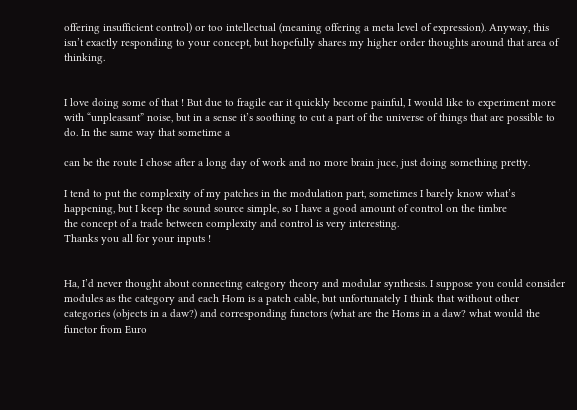offering insufficient control) or too intellectual (meaning offering a meta level of expression). Anyway, this isn’t exactly responding to your concept, but hopefully shares my higher order thoughts around that area of thinking.


I love doing some of that ! But due to fragile ear it quickly become painful, I would like to experiment more with “unpleasant” noise, but in a sense it’s soothing to cut a part of the universe of things that are possible to do. In the same way that sometime a

can be the route I chose after a long day of work and no more brain juce, just doing something pretty.

I tend to put the complexity of my patches in the modulation part, sometimes I barely know what’s happening, but I keep the sound source simple, so I have a good amount of control on the timbre
the concept of a trade between complexity and control is very interesting.
Thanks you all for your inputs !


Ha, I’d never thought about connecting category theory and modular synthesis. I suppose you could consider modules as the category and each Hom is a patch cable, but unfortunately I think that without other categories (objects in a daw?) and corresponding functors (what are the Homs in a daw? what would the functor from Euro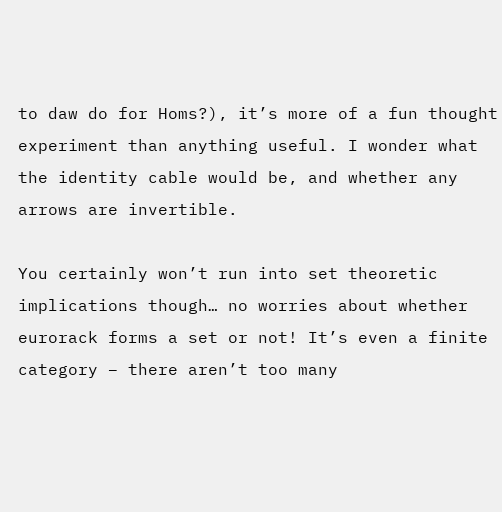to daw do for Homs?), it’s more of a fun thought experiment than anything useful. I wonder what the identity cable would be, and whether any arrows are invertible.

You certainly won’t run into set theoretic implications though… no worries about whether eurorack forms a set or not! It’s even a finite category – there aren’t too many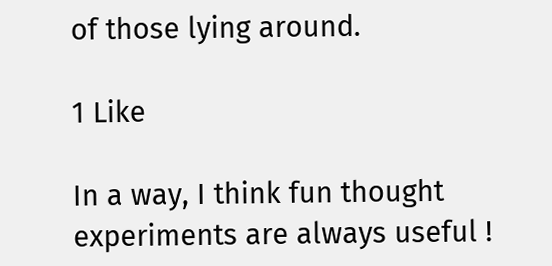of those lying around.

1 Like

In a way, I think fun thought experiments are always useful !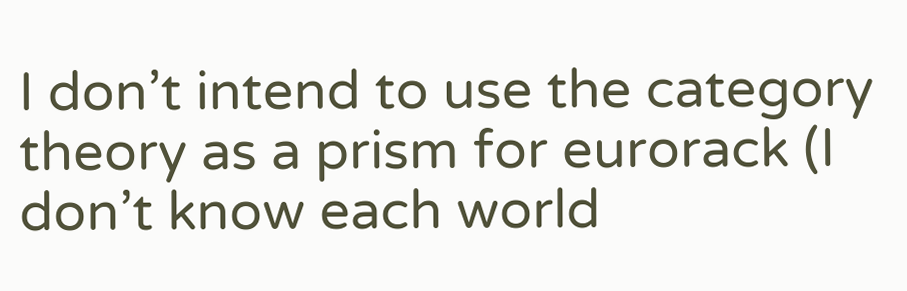I don’t intend to use the category theory as a prism for eurorack (I don’t know each world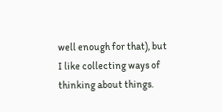well enough for that), but I like collecting ways of thinking about things.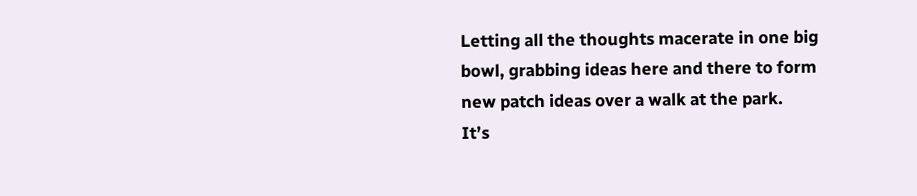Letting all the thoughts macerate in one big bowl, grabbing ideas here and there to form new patch ideas over a walk at the park.
It’s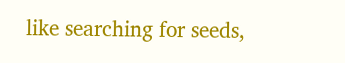like searching for seeds,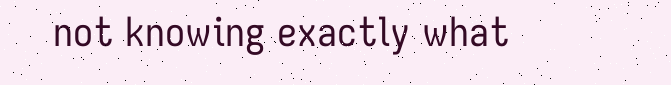not knowing exactly what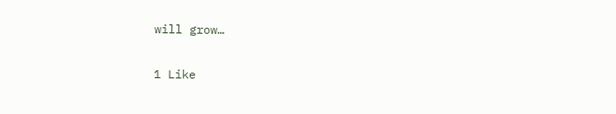will grow…

1 Like